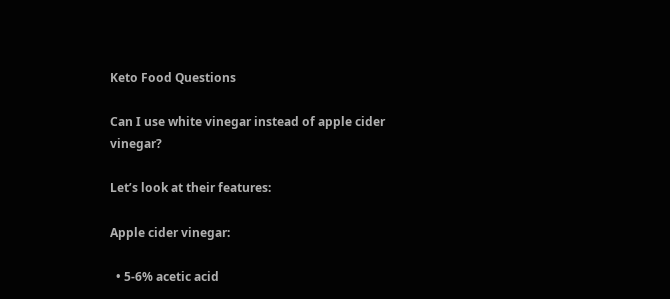Keto Food Questions

Can I use white vinegar instead of apple cider vinegar?

Let’s look at their features:

Apple cider vinegar:

  • 5-6% acetic acid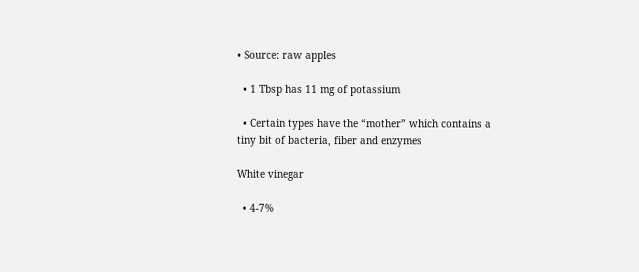• Source: raw apples

  • 1 Tbsp has 11 mg of potassium

  • Certain types have the “mother” which contains a tiny bit of bacteria, fiber and enzymes

White vinegar

  • 4-7%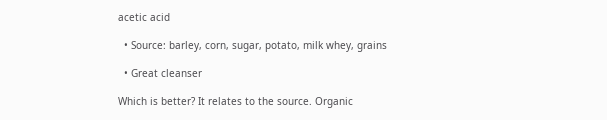acetic acid

  • Source: barley, corn, sugar, potato, milk whey, grains

  • Great cleanser

Which is better? It relates to the source. Organic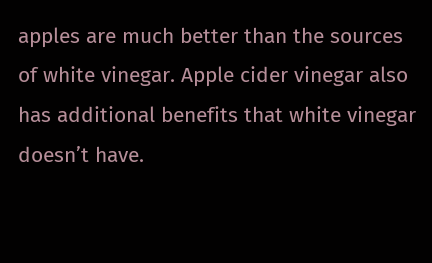apples are much better than the sources of white vinegar. Apple cider vinegar also has additional benefits that white vinegar doesn’t have.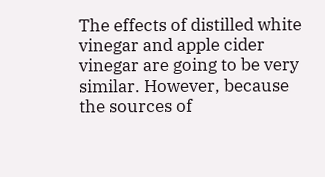The effects of distilled white vinegar and apple cider vinegar are going to be very similar. However, because the sources of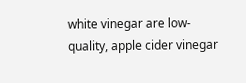white vinegar are low-quality, apple cider vinegar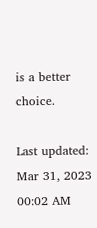is a better choice.

Last updated: Mar 31, 2023 00:02 AM